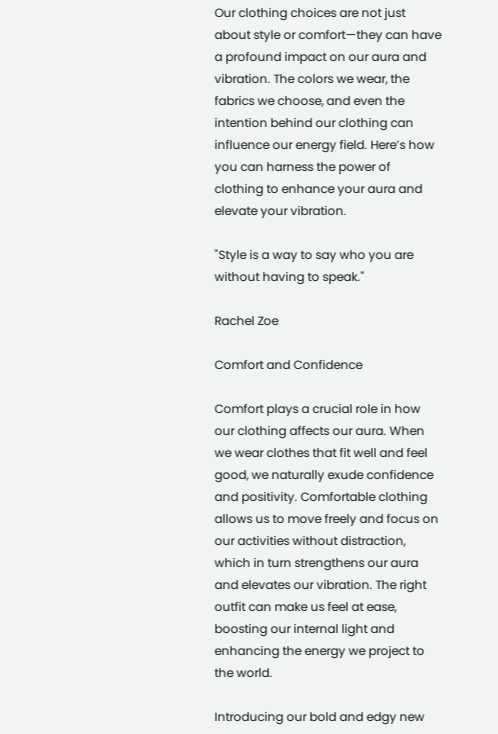Our clothing choices are not just about style or comfort—they can have a profound impact on our aura and vibration. The colors we wear, the fabrics we choose, and even the intention behind our clothing can influence our energy field. Here’s how you can harness the power of clothing to enhance your aura and elevate your vibration.

"Style is a way to say who you are without having to speak."

Rachel Zoe

Comfort and Confidence

Comfort plays a crucial role in how our clothing affects our aura. When we wear clothes that fit well and feel good, we naturally exude confidence and positivity. Comfortable clothing allows us to move freely and focus on our activities without distraction, which in turn strengthens our aura and elevates our vibration. The right outfit can make us feel at ease, boosting our internal light and enhancing the energy we project to the world.

Introducing our bold and edgy new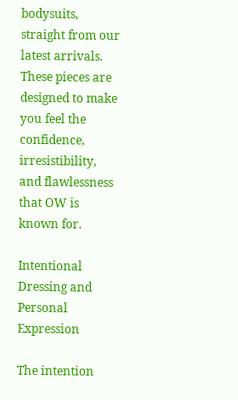bodysuits, straight from our latest arrivals. These pieces are designed to make you feel the confidence, irresistibility, and flawlessness that OW is known for.

Intentional Dressing and Personal Expression

The intention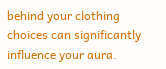behind your clothing choices can significantly influence your aura.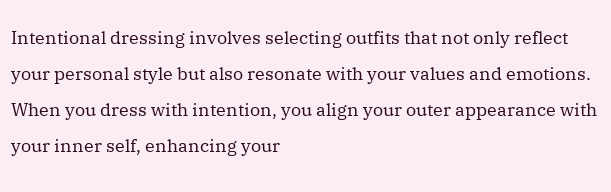Intentional dressing involves selecting outfits that not only reflect your personal style but also resonate with your values and emotions. When you dress with intention, you align your outer appearance with your inner self, enhancing your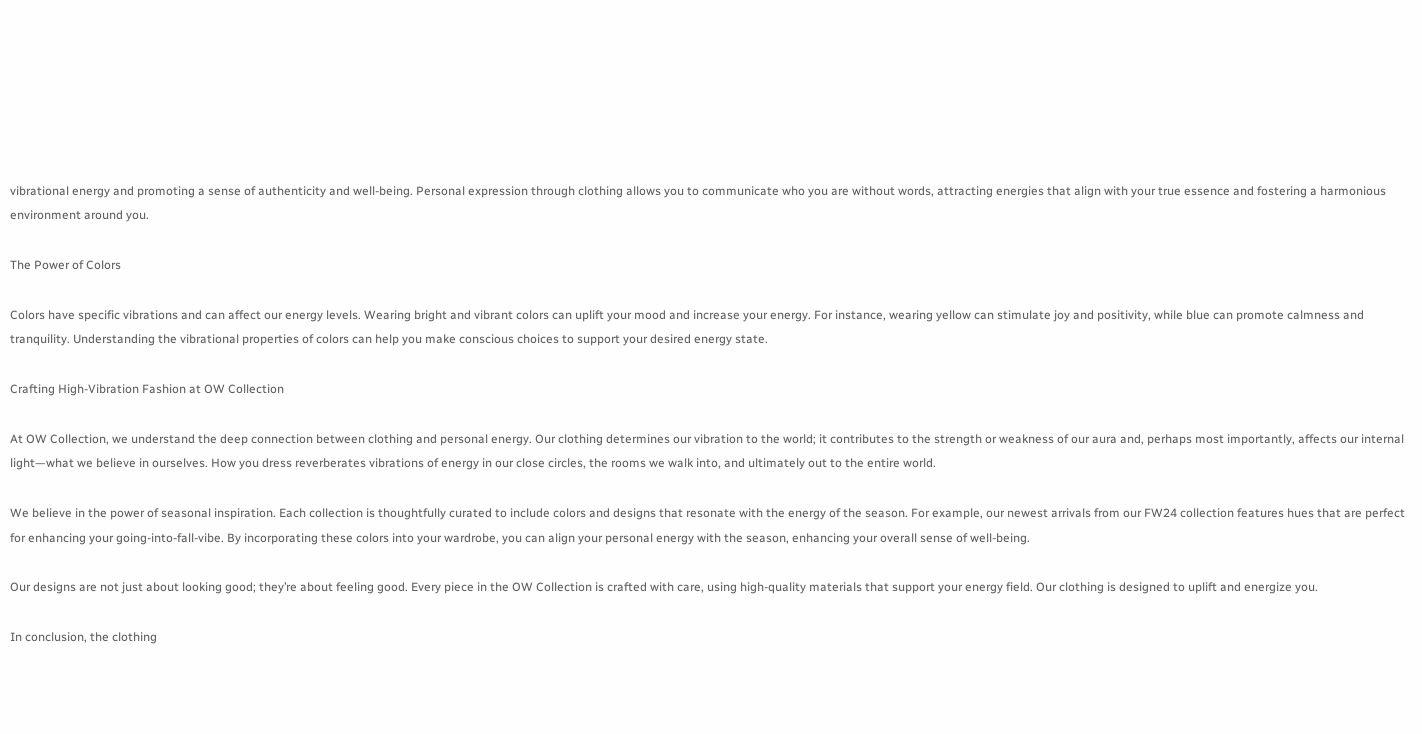vibrational energy and promoting a sense of authenticity and well-being. Personal expression through clothing allows you to communicate who you are without words, attracting energies that align with your true essence and fostering a harmonious environment around you.

The Power of Colors

Colors have specific vibrations and can affect our energy levels. Wearing bright and vibrant colors can uplift your mood and increase your energy. For instance, wearing yellow can stimulate joy and positivity, while blue can promote calmness and tranquility. Understanding the vibrational properties of colors can help you make conscious choices to support your desired energy state.

Crafting High-Vibration Fashion at OW Collection

At OW Collection, we understand the deep connection between clothing and personal energy. Our clothing determines our vibration to the world; it contributes to the strength or weakness of our aura and, perhaps most importantly, affects our internal light—what we believe in ourselves. How you dress reverberates vibrations of energy in our close circles, the rooms we walk into, and ultimately out to the entire world.

We believe in the power of seasonal inspiration. Each collection is thoughtfully curated to include colors and designs that resonate with the energy of the season. For example, our newest arrivals from our FW24 collection features hues that are perfect for enhancing your going-into-fall-vibe. By incorporating these colors into your wardrobe, you can align your personal energy with the season, enhancing your overall sense of well-being.

Our designs are not just about looking good; they’re about feeling good. Every piece in the OW Collection is crafted with care, using high-quality materials that support your energy field. Our clothing is designed to uplift and energize you.

In conclusion, the clothing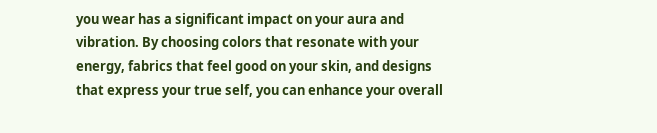you wear has a significant impact on your aura and vibration. By choosing colors that resonate with your energy, fabrics that feel good on your skin, and designs that express your true self, you can enhance your overall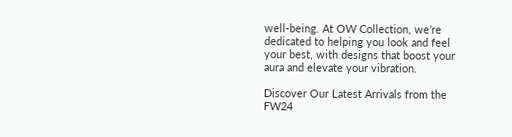well-being. At OW Collection, we’re dedicated to helping you look and feel your best, with designs that boost your aura and elevate your vibration.

Discover Our Latest Arrivals from the FW24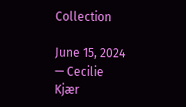Collection

June 15, 2024 — Cecilie Kjær